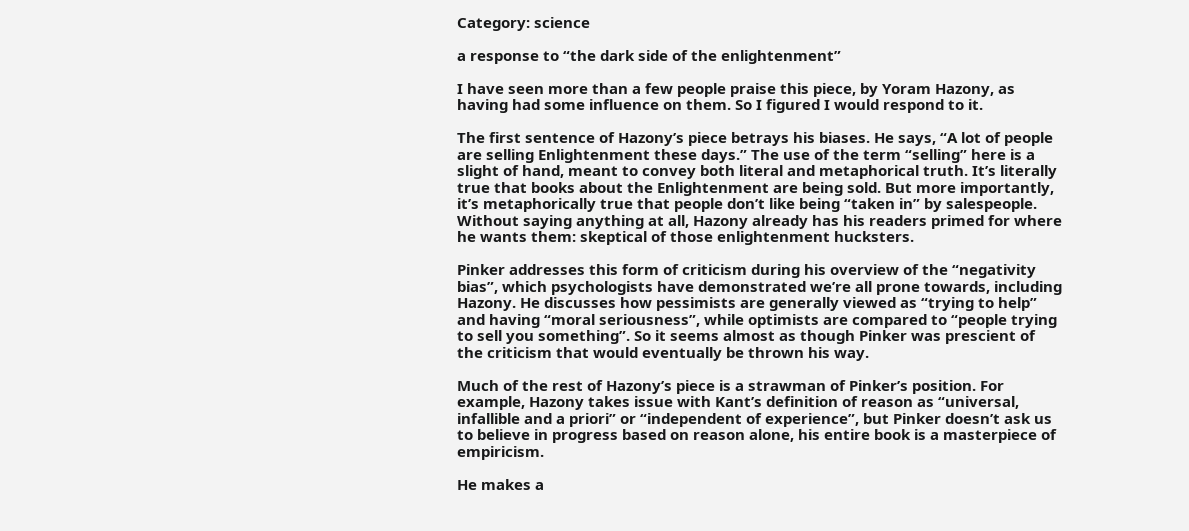Category: science

a response to “the dark side of the enlightenment”

I have seen more than a few people praise this piece, by Yoram Hazony, as having had some influence on them. So I figured I would respond to it.

The first sentence of Hazony’s piece betrays his biases. He says, “A lot of people are selling Enlightenment these days.” The use of the term “selling” here is a slight of hand, meant to convey both literal and metaphorical truth. It’s literally true that books about the Enlightenment are being sold. But more importantly, it’s metaphorically true that people don’t like being “taken in” by salespeople. Without saying anything at all, Hazony already has his readers primed for where he wants them: skeptical of those enlightenment hucksters.

Pinker addresses this form of criticism during his overview of the “negativity bias”, which psychologists have demonstrated we’re all prone towards, including Hazony. He discusses how pessimists are generally viewed as “trying to help” and having “moral seriousness”, while optimists are compared to “people trying to sell you something”. So it seems almost as though Pinker was prescient of the criticism that would eventually be thrown his way.

Much of the rest of Hazony’s piece is a strawman of Pinker’s position. For example, Hazony takes issue with Kant’s definition of reason as “universal, infallible and a priori” or “independent of experience”, but Pinker doesn’t ask us to believe in progress based on reason alone, his entire book is a masterpiece of empiricism.

He makes a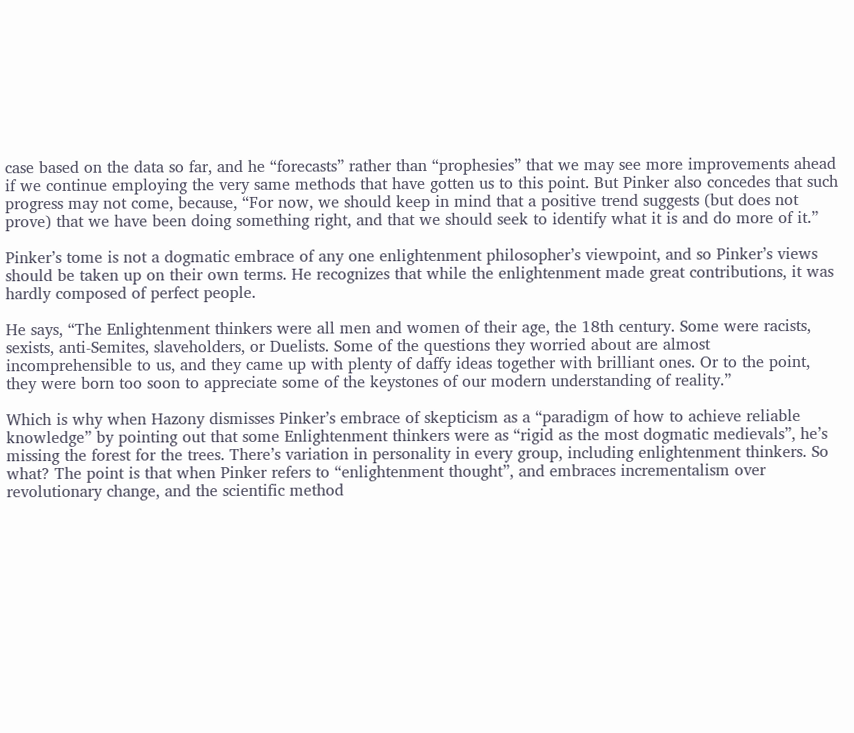case based on the data so far, and he “forecasts” rather than “prophesies” that we may see more improvements ahead if we continue employing the very same methods that have gotten us to this point. But Pinker also concedes that such progress may not come, because, “For now, we should keep in mind that a positive trend suggests (but does not prove) that we have been doing something right, and that we should seek to identify what it is and do more of it.”

Pinker’s tome is not a dogmatic embrace of any one enlightenment philosopher’s viewpoint, and so Pinker’s views should be taken up on their own terms. He recognizes that while the enlightenment made great contributions, it was hardly composed of perfect people.

He says, “The Enlightenment thinkers were all men and women of their age, the 18th century. Some were racists, sexists, anti-Semites, slaveholders, or Duelists. Some of the questions they worried about are almost incomprehensible to us, and they came up with plenty of daffy ideas together with brilliant ones. Or to the point, they were born too soon to appreciate some of the keystones of our modern understanding of reality.”

Which is why when Hazony dismisses Pinker’s embrace of skepticism as a “paradigm of how to achieve reliable knowledge” by pointing out that some Enlightenment thinkers were as “rigid as the most dogmatic medievals”, he’s missing the forest for the trees. There’s variation in personality in every group, including enlightenment thinkers. So what? The point is that when Pinker refers to “enlightenment thought”, and embraces incrementalism over revolutionary change, and the scientific method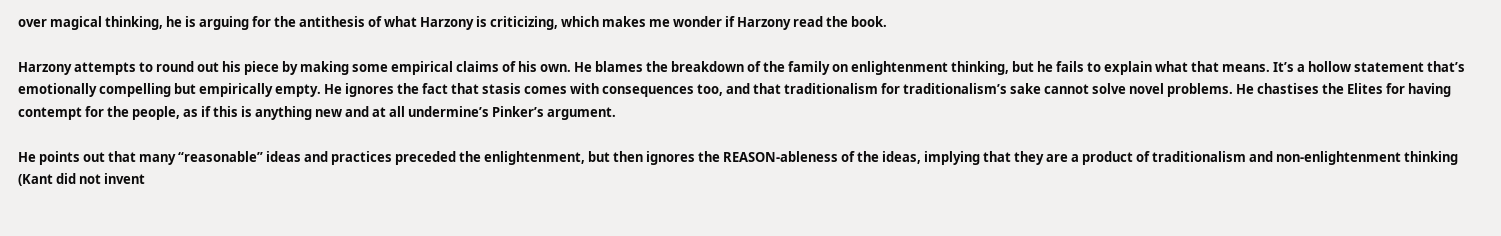over magical thinking, he is arguing for the antithesis of what Harzony is criticizing, which makes me wonder if Harzony read the book.

Harzony attempts to round out his piece by making some empirical claims of his own. He blames the breakdown of the family on enlightenment thinking, but he fails to explain what that means. It’s a hollow statement that’s emotionally compelling but empirically empty. He ignores the fact that stasis comes with consequences too, and that traditionalism for traditionalism’s sake cannot solve novel problems. He chastises the Elites for having contempt for the people, as if this is anything new and at all undermine’s Pinker’s argument.

He points out that many “reasonable” ideas and practices preceded the enlightenment, but then ignores the REASON-ableness of the ideas, implying that they are a product of traditionalism and non-enlightenment thinking (Kant did not invent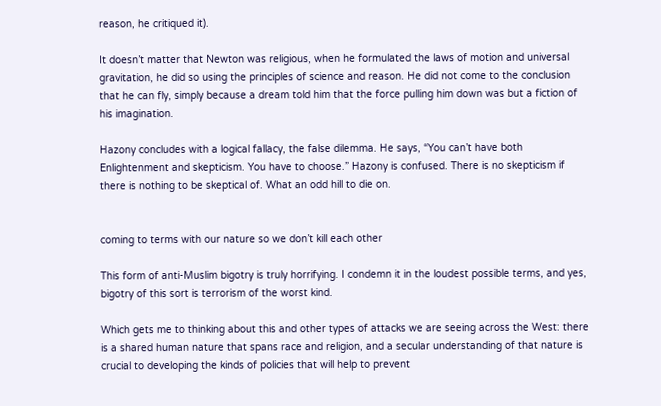reason, he critiqued it).

It doesn’t matter that Newton was religious, when he formulated the laws of motion and universal gravitation, he did so using the principles of science and reason. He did not come to the conclusion that he can fly, simply because a dream told him that the force pulling him down was but a fiction of his imagination.

Hazony concludes with a logical fallacy, the false dilemma. He says, “You can’t have both Enlightenment and skepticism. You have to choose.” Hazony is confused. There is no skepticism if there is nothing to be skeptical of. What an odd hill to die on.


coming to terms with our nature so we don’t kill each other

This form of anti-Muslim bigotry is truly horrifying. I condemn it in the loudest possible terms, and yes, bigotry of this sort is terrorism of the worst kind.

Which gets me to thinking about this and other types of attacks we are seeing across the West: there is a shared human nature that spans race and religion, and a secular understanding of that nature is crucial to developing the kinds of policies that will help to prevent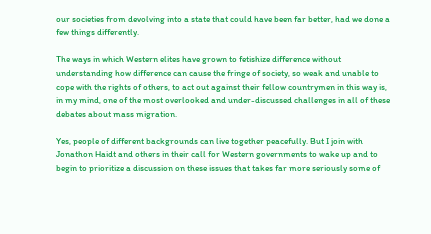our societies from devolving into a state that could have been far better, had we done a few things differently.

The ways in which Western elites have grown to fetishize difference without understanding how difference can cause the fringe of society, so weak and unable to cope with the rights of others, to act out against their fellow countrymen in this way is, in my mind, one of the most overlooked and under-discussed challenges in all of these debates about mass migration.

Yes, people of different backgrounds can live together peacefully. But I join with Jonathon Haidt and others in their call for Western governments to wake up and to begin to prioritize a discussion on these issues that takes far more seriously some of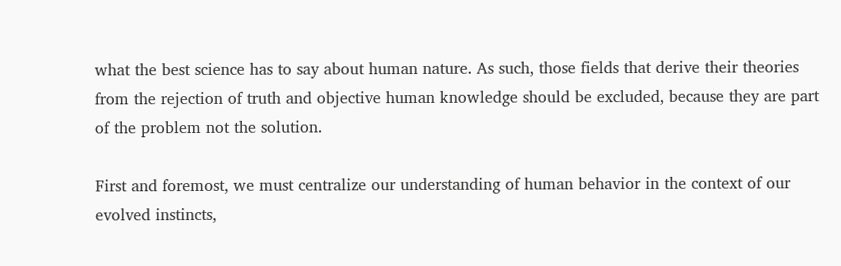what the best science has to say about human nature. As such, those fields that derive their theories from the rejection of truth and objective human knowledge should be excluded, because they are part of the problem not the solution.

First and foremost, we must centralize our understanding of human behavior in the context of our evolved instincts,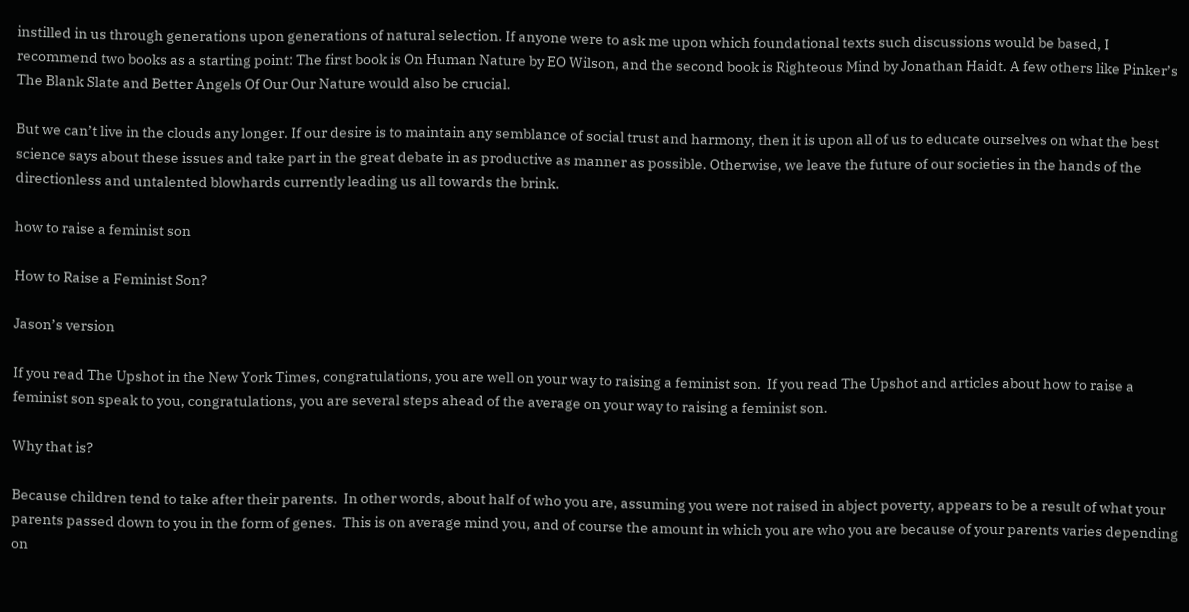instilled in us through generations upon generations of natural selection. If anyone were to ask me upon which foundational texts such discussions would be based, I recommend two books as a starting point: The first book is On Human Nature by EO Wilson, and the second book is Righteous Mind by Jonathan Haidt. A few others like Pinker’s The Blank Slate and Better Angels Of Our Our Nature would also be crucial.

But we can’t live in the clouds any longer. If our desire is to maintain any semblance of social trust and harmony, then it is upon all of us to educate ourselves on what the best science says about these issues and take part in the great debate in as productive as manner as possible. Otherwise, we leave the future of our societies in the hands of the directionless and untalented blowhards currently leading us all towards the brink.

how to raise a feminist son

How to Raise a Feminist Son?

Jason’s version

If you read The Upshot in the New York Times, congratulations, you are well on your way to raising a feminist son.  If you read The Upshot and articles about how to raise a feminist son speak to you, congratulations, you are several steps ahead of the average on your way to raising a feminist son.

Why that is?

Because children tend to take after their parents.  In other words, about half of who you are, assuming you were not raised in abject poverty, appears to be a result of what your parents passed down to you in the form of genes.  This is on average mind you, and of course the amount in which you are who you are because of your parents varies depending on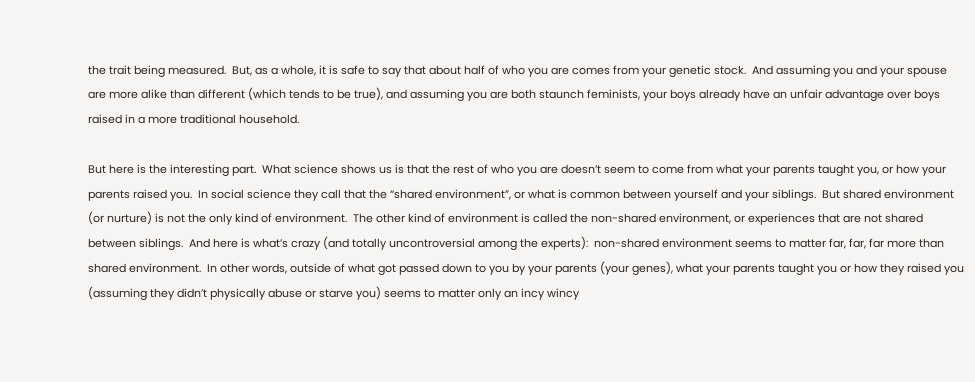the trait being measured.  But, as a whole, it is safe to say that about half of who you are comes from your genetic stock.  And assuming you and your spouse are more alike than different (which tends to be true), and assuming you are both staunch feminists, your boys already have an unfair advantage over boys raised in a more traditional household.

But here is the interesting part.  What science shows us is that the rest of who you are doesn’t seem to come from what your parents taught you, or how your parents raised you.  In social science they call that the “shared environment”, or what is common between yourself and your siblings.  But shared environment (or nurture) is not the only kind of environment.  The other kind of environment is called the non-shared environment, or experiences that are not shared between siblings.  And here is what’s crazy (and totally uncontroversial among the experts):  non-shared environment seems to matter far, far, far more than shared environment.  In other words, outside of what got passed down to you by your parents (your genes), what your parents taught you or how they raised you (assuming they didn’t physically abuse or starve you) seems to matter only an incy wincy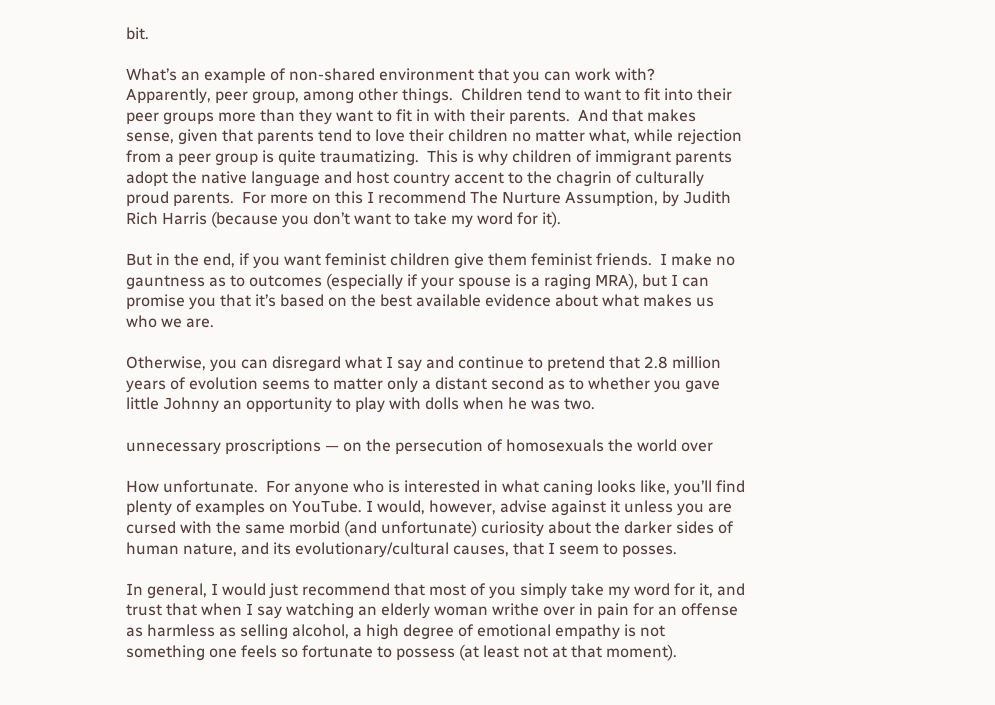bit.

What’s an example of non-shared environment that you can work with?  Apparently, peer group, among other things.  Children tend to want to fit into their peer groups more than they want to fit in with their parents.  And that makes sense, given that parents tend to love their children no matter what, while rejection from a peer group is quite traumatizing.  This is why children of immigrant parents adopt the native language and host country accent to the chagrin of culturally proud parents.  For more on this I recommend The Nurture Assumption, by Judith Rich Harris (because you don’t want to take my word for it).

But in the end, if you want feminist children give them feminist friends.  I make no gauntness as to outcomes (especially if your spouse is a raging MRA), but I can promise you that it’s based on the best available evidence about what makes us who we are.

Otherwise, you can disregard what I say and continue to pretend that 2.8 million years of evolution seems to matter only a distant second as to whether you gave little Johnny an opportunity to play with dolls when he was two.

unnecessary proscriptions — on the persecution of homosexuals the world over

How unfortunate.  For anyone who is interested in what caning looks like, you’ll find plenty of examples on YouTube. I would, however, advise against it unless you are cursed with the same morbid (and unfortunate) curiosity about the darker sides of human nature, and its evolutionary/cultural causes, that I seem to posses.

In general, I would just recommend that most of you simply take my word for it, and trust that when I say watching an elderly woman writhe over in pain for an offense as harmless as selling alcohol, a high degree of emotional empathy is not something one feels so fortunate to possess (at least not at that moment).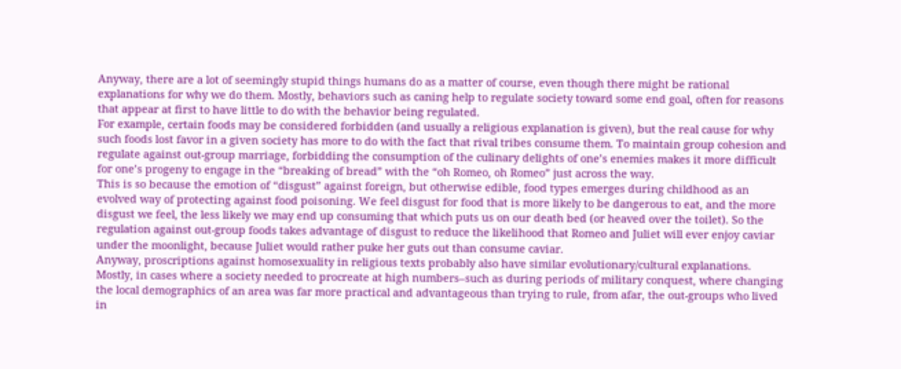Anyway, there are a lot of seemingly stupid things humans do as a matter of course, even though there might be rational explanations for why we do them. Mostly, behaviors such as caning help to regulate society toward some end goal, often for reasons that appear at first to have little to do with the behavior being regulated.
For example, certain foods may be considered forbidden (and usually a religious explanation is given), but the real cause for why such foods lost favor in a given society has more to do with the fact that rival tribes consume them. To maintain group cohesion and regulate against out-group marriage, forbidding the consumption of the culinary delights of one’s enemies makes it more difficult for one’s progeny to engage in the “breaking of bread” with the “oh Romeo, oh Romeo” just across the way.
This is so because the emotion of “disgust” against foreign, but otherwise edible, food types emerges during childhood as an evolved way of protecting against food poisoning. We feel disgust for food that is more likely to be dangerous to eat, and the more disgust we feel, the less likely we may end up consuming that which puts us on our death bed (or heaved over the toilet). So the regulation against out-group foods takes advantage of disgust to reduce the likelihood that Romeo and Juliet will ever enjoy caviar under the moonlight, because Juliet would rather puke her guts out than consume caviar.
Anyway, proscriptions against homosexuality in religious texts probably also have similar evolutionary/cultural explanations. Mostly, in cases where a society needed to procreate at high numbers–such as during periods of military conquest, where changing the local demographics of an area was far more practical and advantageous than trying to rule, from afar, the out-groups who lived in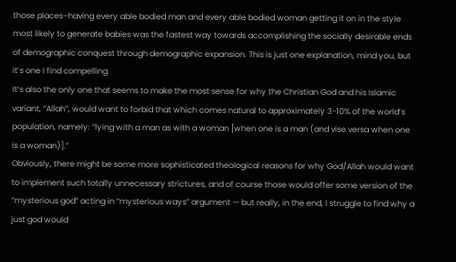those places–having every able bodied man and every able bodied woman getting it on in the style most likely to generate babies was the fastest way towards accomplishing the socially desirable ends of demographic conquest through demographic expansion. This is just one explanation, mind you, but it’s one I find compelling.
It’s also the only one that seems to make the most sense for why the Christian God and his Islamic variant, “Allah”, would want to forbid that which comes natural to approximately 3-10% of the world’s population, namely: “lying with a man as with a woman [when one is a man (and vise versa when one is a woman)].”
Obviously, there might be some more sophisticated theological reasons for why God/Allah would want to implement such totally unnecessary strictures, and of course those would offer some version of the “mysterious god” acting in “mysterious ways” argument — but really, in the end, I struggle to find why a just god would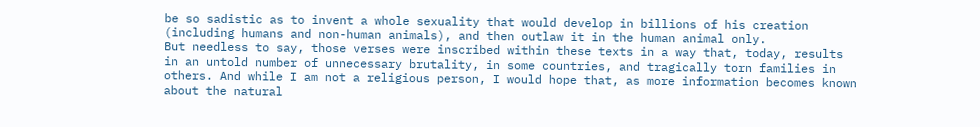be so sadistic as to invent a whole sexuality that would develop in billions of his creation (including humans and non-human animals), and then outlaw it in the human animal only.
But needless to say, those verses were inscribed within these texts in a way that, today, results in an untold number of unnecessary brutality, in some countries, and tragically torn families in others. And while I am not a religious person, I would hope that, as more information becomes known about the natural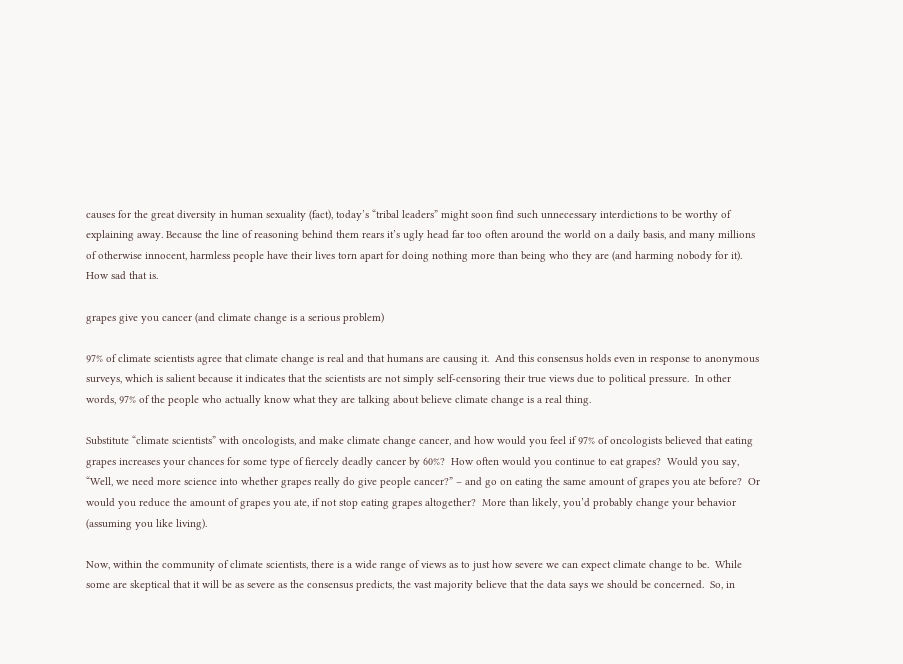causes for the great diversity in human sexuality (fact), today’s “tribal leaders” might soon find such unnecessary interdictions to be worthy of explaining away. Because the line of reasoning behind them rears it’s ugly head far too often around the world on a daily basis, and many millions of otherwise innocent, harmless people have their lives torn apart for doing nothing more than being who they are (and harming nobody for it). How sad that is.

grapes give you cancer (and climate change is a serious problem)

97% of climate scientists agree that climate change is real and that humans are causing it.  And this consensus holds even in response to anonymous surveys, which is salient because it indicates that the scientists are not simply self-censoring their true views due to political pressure.  In other words, 97% of the people who actually know what they are talking about believe climate change is a real thing.

Substitute “climate scientists” with oncologists, and make climate change cancer, and how would you feel if 97% of oncologists believed that eating grapes increases your chances for some type of fiercely deadly cancer by 60%?  How often would you continue to eat grapes?  Would you say, “Well, we need more science into whether grapes really do give people cancer?” – and go on eating the same amount of grapes you ate before?  Or would you reduce the amount of grapes you ate, if not stop eating grapes altogether?  More than likely, you’d probably change your behavior (assuming you like living).

Now, within the community of climate scientists, there is a wide range of views as to just how severe we can expect climate change to be.  While some are skeptical that it will be as severe as the consensus predicts, the vast majority believe that the data says we should be concerned.  So, in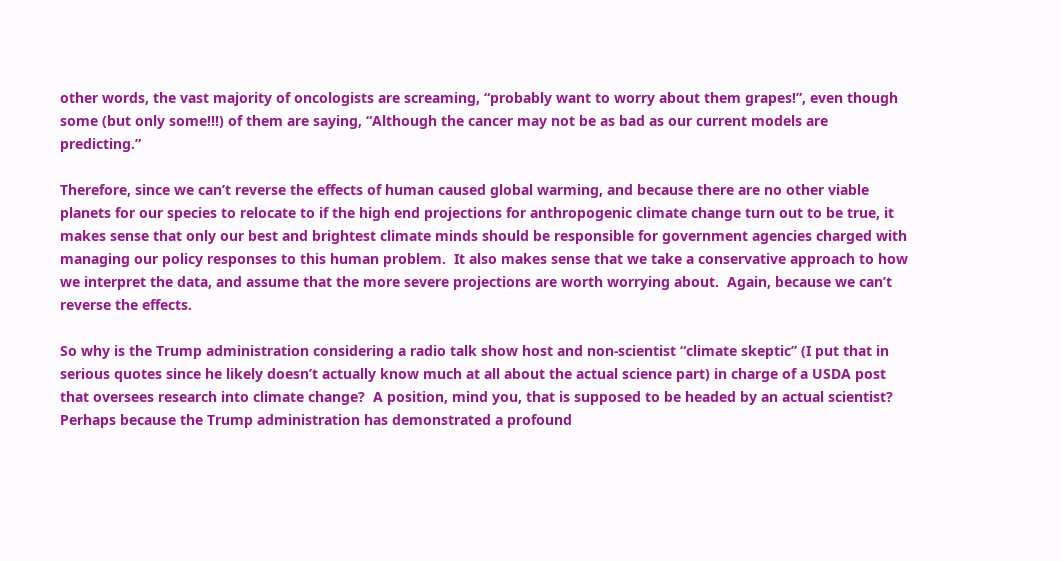other words, the vast majority of oncologists are screaming, “probably want to worry about them grapes!”, even though some (but only some!!!) of them are saying, “Although the cancer may not be as bad as our current models are predicting.”

Therefore, since we can’t reverse the effects of human caused global warming, and because there are no other viable planets for our species to relocate to if the high end projections for anthropogenic climate change turn out to be true, it makes sense that only our best and brightest climate minds should be responsible for government agencies charged with managing our policy responses to this human problem.  It also makes sense that we take a conservative approach to how we interpret the data, and assume that the more severe projections are worth worrying about.  Again, because we can’t reverse the effects.

So why is the Trump administration considering a radio talk show host and non-scientist “climate skeptic” (I put that in serious quotes since he likely doesn’t actually know much at all about the actual science part) in charge of a USDA post that oversees research into climate change?  A position, mind you, that is supposed to be headed by an actual scientist?  Perhaps because the Trump administration has demonstrated a profound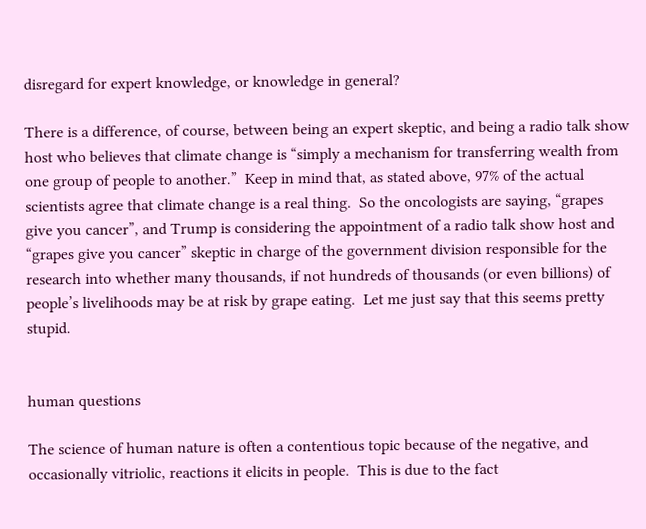disregard for expert knowledge, or knowledge in general?

There is a difference, of course, between being an expert skeptic, and being a radio talk show host who believes that climate change is “simply a mechanism for transferring wealth from one group of people to another.”  Keep in mind that, as stated above, 97% of the actual scientists agree that climate change is a real thing.  So the oncologists are saying, “grapes give you cancer”, and Trump is considering the appointment of a radio talk show host and “grapes give you cancer” skeptic in charge of the government division responsible for the research into whether many thousands, if not hundreds of thousands (or even billions) of people’s livelihoods may be at risk by grape eating.  Let me just say that this seems pretty stupid.


human questions

The science of human nature is often a contentious topic because of the negative, and occasionally vitriolic, reactions it elicits in people.  This is due to the fact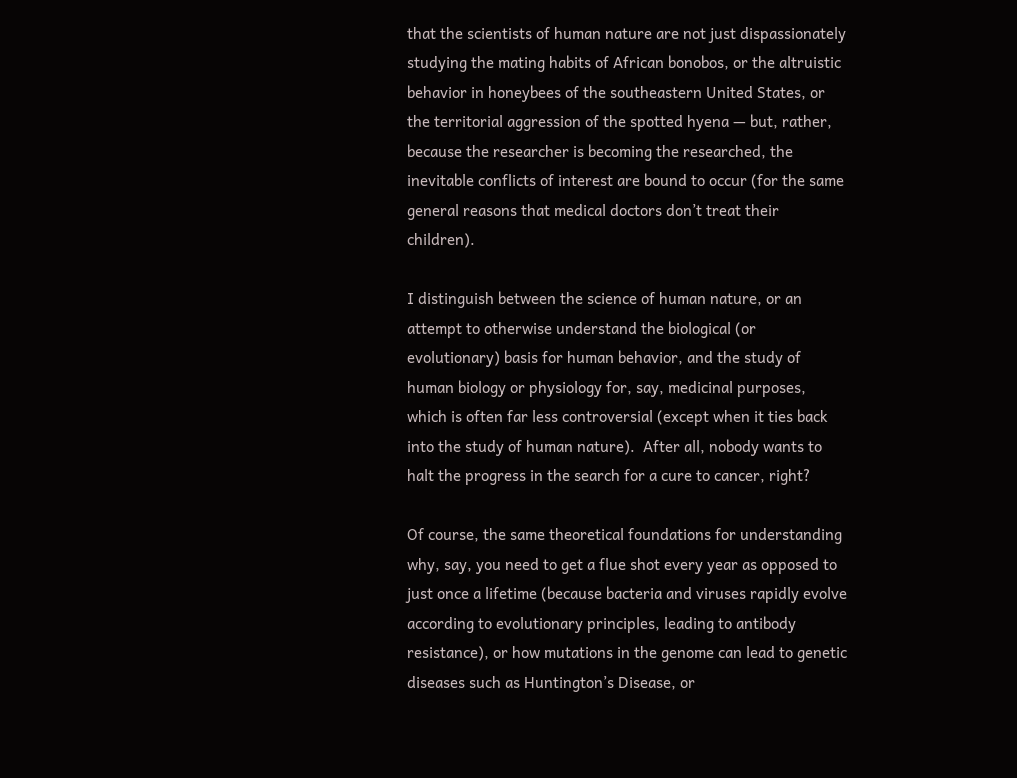that the scientists of human nature are not just dispassionately studying the mating habits of African bonobos, or the altruistic behavior in honeybees of the southeastern United States, or the territorial aggression of the spotted hyena — but, rather, because the researcher is becoming the researched, the inevitable conflicts of interest are bound to occur (for the same general reasons that medical doctors don’t treat their children).

I distinguish between the science of human nature, or an attempt to otherwise understand the biological (or evolutionary) basis for human behavior, and the study of human biology or physiology for, say, medicinal purposes, which is often far less controversial (except when it ties back into the study of human nature).  After all, nobody wants to halt the progress in the search for a cure to cancer, right?

Of course, the same theoretical foundations for understanding why, say, you need to get a flue shot every year as opposed to just once a lifetime (because bacteria and viruses rapidly evolve according to evolutionary principles, leading to antibody resistance), or how mutations in the genome can lead to genetic diseases such as Huntington’s Disease, or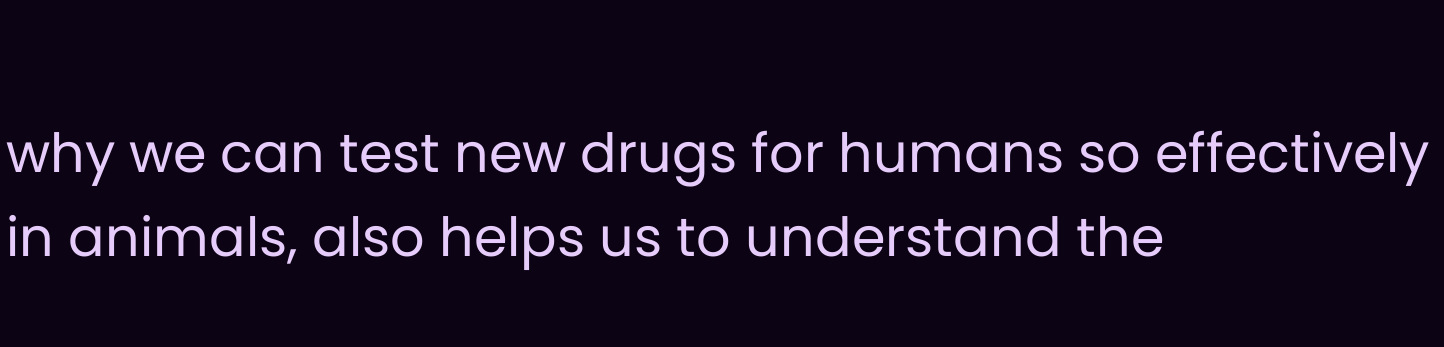why we can test new drugs for humans so effectively in animals, also helps us to understand the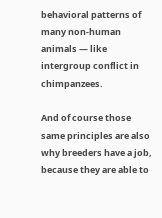behavioral patterns of many non-human animals — like intergroup conflict in chimpanzees.

And of course those same principles are also why breeders have a job, because they are able to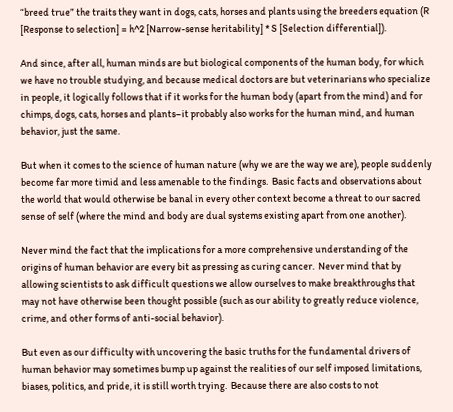“breed true” the traits they want in dogs, cats, horses and plants using the breeders equation (R [Response to selection] = h^2 [Narrow-sense heritability] * S [Selection differential]).

And since, after all, human minds are but biological components of the human body, for which we have no trouble studying, and because medical doctors are but veterinarians who specialize in people, it logically follows that if it works for the human body (apart from the mind) and for chimps, dogs, cats, horses and plants–it probably also works for the human mind, and human behavior, just the same.

But when it comes to the science of human nature (why we are the way we are), people suddenly become far more timid and less amenable to the findings.  Basic facts and observations about the world that would otherwise be banal in every other context become a threat to our sacred sense of self (where the mind and body are dual systems existing apart from one another).

Never mind the fact that the implications for a more comprehensive understanding of the origins of human behavior are every bit as pressing as curing cancer.  Never mind that by allowing scientists to ask difficult questions we allow ourselves to make breakthroughs that may not have otherwise been thought possible (such as our ability to greatly reduce violence, crime, and other forms of anti-social behavior).

But even as our difficulty with uncovering the basic truths for the fundamental drivers of human behavior may sometimes bump up against the realities of our self imposed limitations, biases, politics, and pride, it is still worth trying.  Because there are also costs to not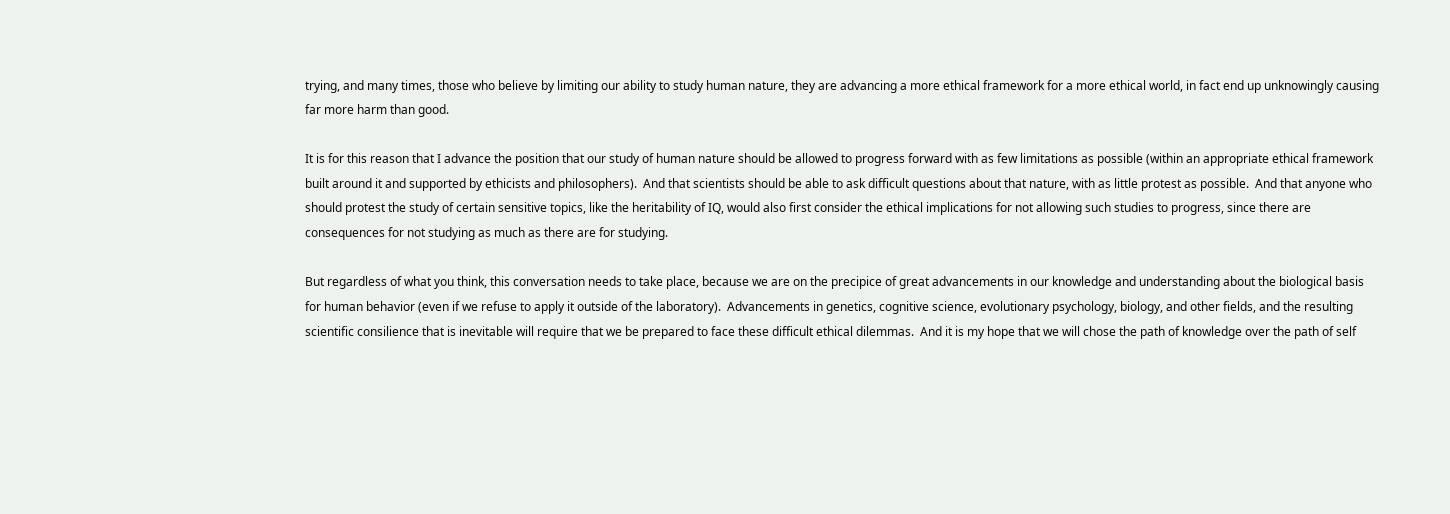trying, and many times, those who believe by limiting our ability to study human nature, they are advancing a more ethical framework for a more ethical world, in fact end up unknowingly causing far more harm than good.

It is for this reason that I advance the position that our study of human nature should be allowed to progress forward with as few limitations as possible (within an appropriate ethical framework built around it and supported by ethicists and philosophers).  And that scientists should be able to ask difficult questions about that nature, with as little protest as possible.  And that anyone who should protest the study of certain sensitive topics, like the heritability of IQ, would also first consider the ethical implications for not allowing such studies to progress, since there are consequences for not studying as much as there are for studying.

But regardless of what you think, this conversation needs to take place, because we are on the precipice of great advancements in our knowledge and understanding about the biological basis for human behavior (even if we refuse to apply it outside of the laboratory).  Advancements in genetics, cognitive science, evolutionary psychology, biology, and other fields, and the resulting scientific consilience that is inevitable will require that we be prepared to face these difficult ethical dilemmas.  And it is my hope that we will chose the path of knowledge over the path of self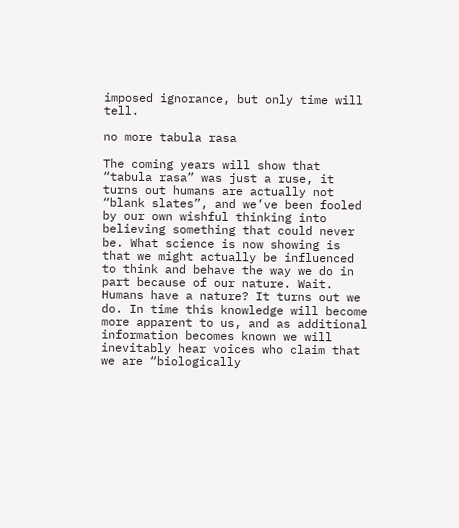imposed ignorance, but only time will tell.

no more tabula rasa

The coming years will show that “tabula rasa” was just a ruse, it turns out humans are actually not “blank slates”, and we’ve been fooled by our own wishful thinking into believing something that could never be. What science is now showing is that we might actually be influenced to think and behave the way we do in part because of our nature. Wait. Humans have a nature? It turns out we do. In time this knowledge will become more apparent to us, and as additional information becomes known we will inevitably hear voices who claim that we are “biologically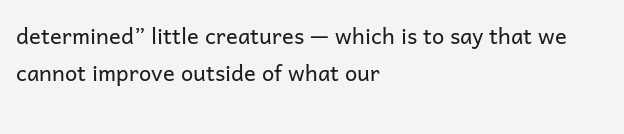determined” little creatures — which is to say that we cannot improve outside of what our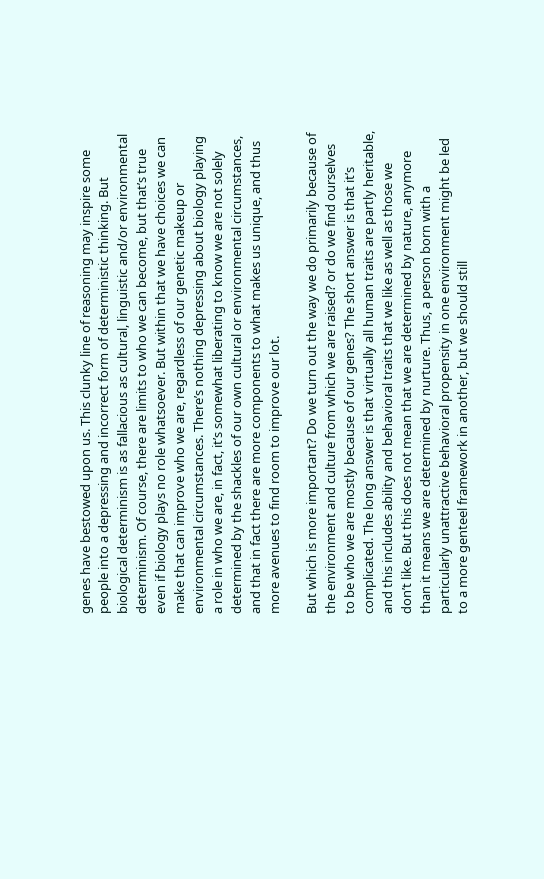genes have bestowed upon us. This clunky line of reasoning may inspire some people into a depressing and incorrect form of deterministic thinking. But biological determinism is as fallacious as cultural, linguistic and/or environmental determinism. Of course, there are limits to who we can become, but that’s true even if biology plays no role whatsoever. But within that we have choices we can make that can improve who we are, regardless of our genetic makeup or environmental circumstances. There’s nothing depressing about biology playing a role in who we are, in fact, it’s somewhat liberating to know we are not solely determined by the shackles of our own cultural or environmental circumstances, and that in fact there are more components to what makes us unique, and thus more avenues to find room to improve our lot.

But which is more important? Do we turn out the way we do primarily because of the environment and culture from which we are raised? or do we find ourselves to be who we are mostly because of our genes? The short answer is that it’s complicated. The long answer is that virtually all human traits are partly heritable, and this includes ability and behavioral traits that we like as well as those we don’t like. But this does not mean that we are determined by nature, anymore than it means we are determined by nurture. Thus, a person born with a particularly unattractive behavioral propensity in one environment might be led to a more genteel framework in another, but we should still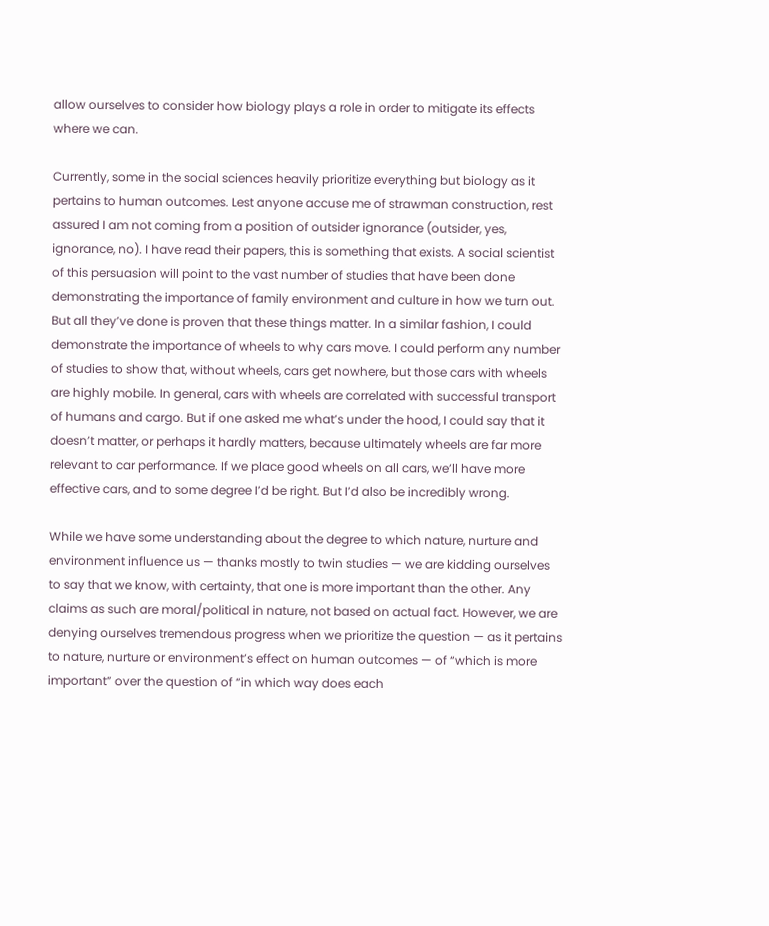allow ourselves to consider how biology plays a role in order to mitigate its effects where we can.

Currently, some in the social sciences heavily prioritize everything but biology as it pertains to human outcomes. Lest anyone accuse me of strawman construction, rest assured I am not coming from a position of outsider ignorance (outsider, yes, ignorance, no). I have read their papers, this is something that exists. A social scientist of this persuasion will point to the vast number of studies that have been done demonstrating the importance of family environment and culture in how we turn out. But all they’ve done is proven that these things matter. In a similar fashion, I could demonstrate the importance of wheels to why cars move. I could perform any number of studies to show that, without wheels, cars get nowhere, but those cars with wheels are highly mobile. In general, cars with wheels are correlated with successful transport of humans and cargo. But if one asked me what’s under the hood, I could say that it doesn’t matter, or perhaps it hardly matters, because ultimately wheels are far more relevant to car performance. If we place good wheels on all cars, we’ll have more effective cars, and to some degree I’d be right. But I’d also be incredibly wrong.

While we have some understanding about the degree to which nature, nurture and environment influence us — thanks mostly to twin studies — we are kidding ourselves to say that we know, with certainty, that one is more important than the other. Any claims as such are moral/political in nature, not based on actual fact. However, we are denying ourselves tremendous progress when we prioritize the question — as it pertains to nature, nurture or environment’s effect on human outcomes — of “which is more important” over the question of “in which way does each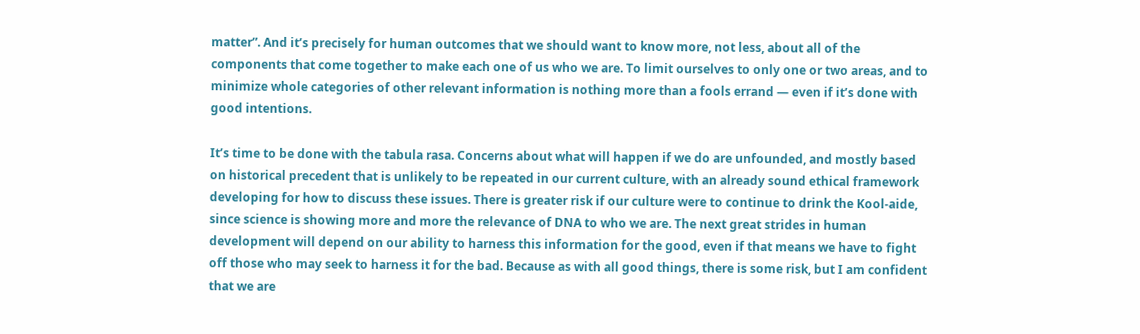matter”. And it’s precisely for human outcomes that we should want to know more, not less, about all of the components that come together to make each one of us who we are. To limit ourselves to only one or two areas, and to minimize whole categories of other relevant information is nothing more than a fools errand — even if it’s done with good intentions.

It’s time to be done with the tabula rasa. Concerns about what will happen if we do are unfounded, and mostly based on historical precedent that is unlikely to be repeated in our current culture, with an already sound ethical framework developing for how to discuss these issues. There is greater risk if our culture were to continue to drink the Kool-aide, since science is showing more and more the relevance of DNA to who we are. The next great strides in human development will depend on our ability to harness this information for the good, even if that means we have to fight off those who may seek to harness it for the bad. Because as with all good things, there is some risk, but I am confident that we are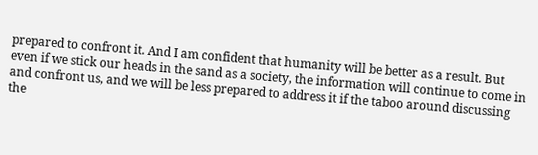prepared to confront it. And I am confident that humanity will be better as a result. But even if we stick our heads in the sand as a society, the information will continue to come in and confront us, and we will be less prepared to address it if the taboo around discussing the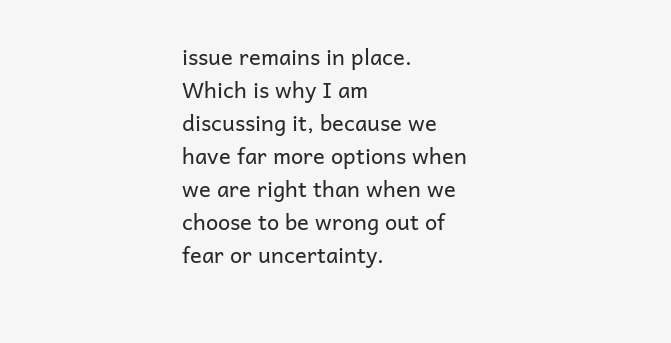issue remains in place. Which is why I am discussing it, because we have far more options when we are right than when we choose to be wrong out of fear or uncertainty.